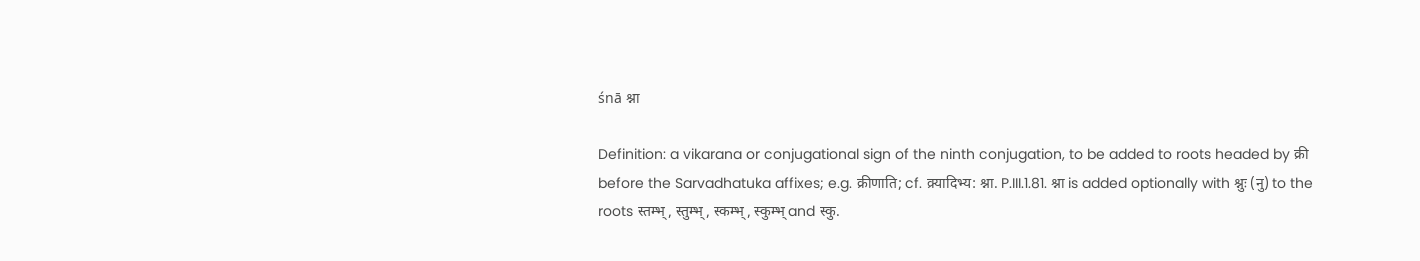śnā श्ना

Definition: a vikarana or conjugational sign of the ninth conjugation, to be added to roots headed by क्री before the Sarvadhatuka affixes; e.g. क्रीणाति; cf. क्र्यादिभ्य: श्ना. P.III.1.81. श्ना is added optionally with श्नुः (नु) to the roots स्तम्भ्, स्तुम्भ्, स्कम्भ्, स्कुम्भ् and स्कु.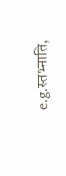e.g.स्तभ्नाति,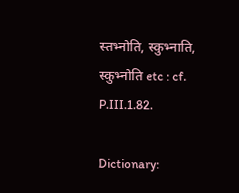स्तभ्नोति, स्कुभ्नाति, स्कुभ्नोति etc : cf. P.III.1.82.

Dictionary: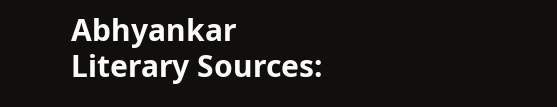Abhyankar
Literary Sources: